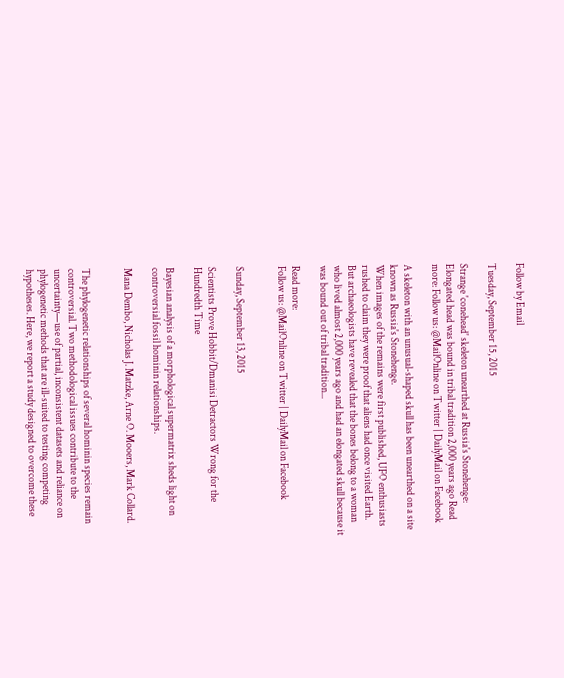Follow by Email

Tuesday, September 15, 2015

Strange 'conehead' skeleton unearthed at Russia's Stonehenge: Elongated head was bound in tribal tradition 2,000 years ago Read more: Follow us: @MailOnline on Twitter | DailyMail on Facebook

A skeleton with an unusual-shaped skull has been unearthed on a site known as Russia's Stonehenge.
When images of the remains were first published, UFO enthusiasts rushed to claim they were proof that aliens had once visited Earth.
But archaeologists have revealed that the bones belong to a woman who lived almost 2,000 years ago and had an elongated skull because it was bound out of tribal tradition...

Read more:
Follow us: @MailOnline on Twitter | DailyMail on Facebook


Sunday, September 13, 2015

Scientists Prove Hobbit/Dmanisi Detractors Wrong for the Hundredth Time

Bayesian analysis of a morphological supermatrix sheds light on
controversial fossil hominin relationships.

Mana Dembo, Nicholas J. Matzke, Arne O. Mooers, Mark Collard.


The phylogenetic relationships of several hominin species remain
controversial. Two methodological issues contribute to the
uncertainty—use of partial, inconsistent datasets and reliance on
phylogenetic methods that are ill-suited to testing competing
hypotheses. Here, we report a study designed to overcome these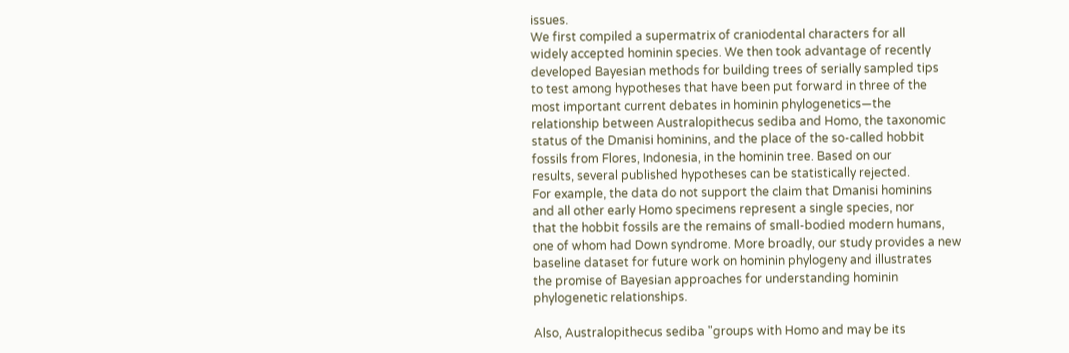issues.
We first compiled a supermatrix of craniodental characters for all
widely accepted hominin species. We then took advantage of recently
developed Bayesian methods for building trees of serially sampled tips
to test among hypotheses that have been put forward in three of the
most important current debates in hominin phylogenetics—the
relationship between Australopithecus sediba and Homo, the taxonomic
status of the Dmanisi hominins, and the place of the so-called hobbit
fossils from Flores, Indonesia, in the hominin tree. Based on our
results, several published hypotheses can be statistically rejected.
For example, the data do not support the claim that Dmanisi hominins
and all other early Homo specimens represent a single species, nor
that the hobbit fossils are the remains of small-bodied modern humans,
one of whom had Down syndrome. More broadly, our study provides a new
baseline dataset for future work on hominin phylogeny and illustrates
the promise of Bayesian approaches for understanding hominin
phylogenetic relationships.

Also, Australopithecus sediba "groups with Homo and may be its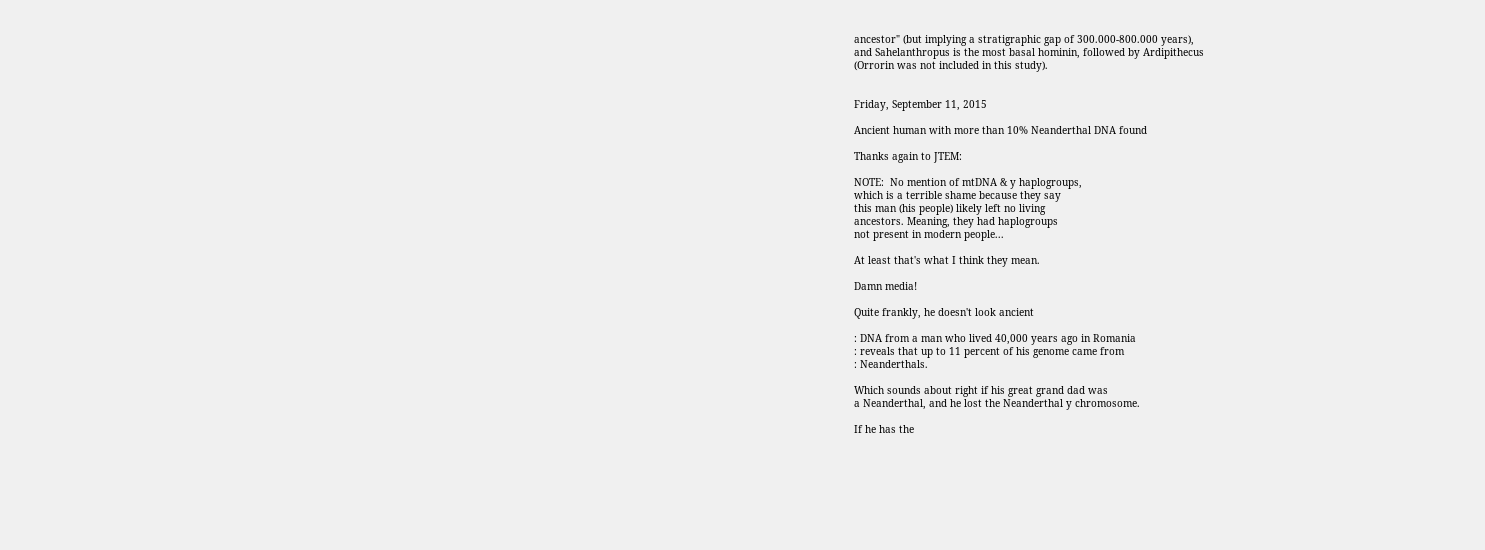ancestor" (but implying a stratigraphic gap of 300.000-800.000 years),
and Sahelanthropus is the most basal hominin, followed by Ardipithecus
(Orrorin was not included in this study).


Friday, September 11, 2015

Ancient human with more than 10% Neanderthal DNA found

Thanks again to JTEM:

NOTE:  No mention of mtDNA & y haplogroups,
which is a terrible shame because they say
this man (his people) likely left no living
ancestors. Meaning, they had haplogroups
not present in modern people...

At least that's what I think they mean.

Damn media!

Quite frankly, he doesn't look ancient

: DNA from a man who lived 40,000 years ago in Romania
: reveals that up to 11 percent of his genome came from
: Neanderthals.

Which sounds about right if his great grand dad was
a Neanderthal, and he lost the Neanderthal y chromosome.

If he has the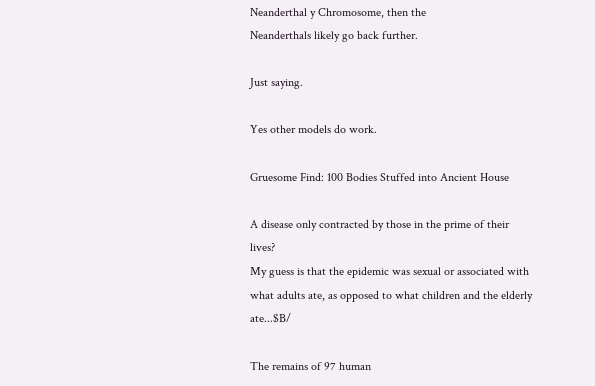Neanderthal y Chromosome, then the
Neanderthals likely go back further.

Just saying.

Yes other models do work.

Gruesome Find: 100 Bodies Stuffed into Ancient House

A disease only contracted by those in the prime of their lives?
My guess is that the epidemic was sexual or associated with what adults ate, as opposed to what children and the elderly ate...$B/

The remains of 97 human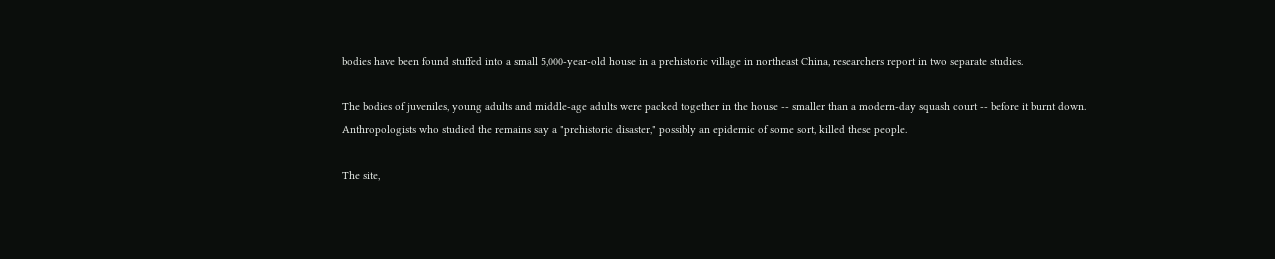bodies have been found stuffed into a small 5,000-year-old house in a prehistoric village in northeast China, researchers report in two separate studies.

The bodies of juveniles, young adults and middle-age adults were packed together in the house -- smaller than a modern-day squash court -- before it burnt down. Anthropologists who studied the remains say a "prehistoric disaster," possibly an epidemic of some sort, killed these people.

The site,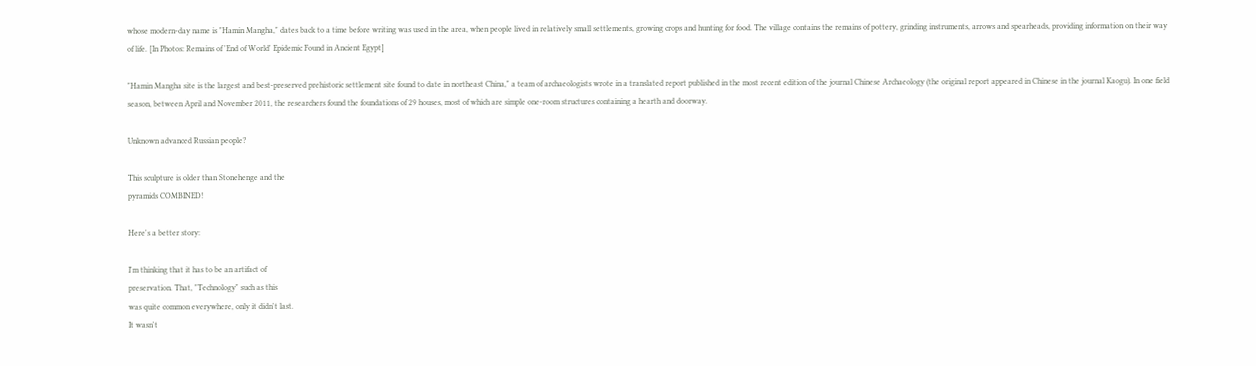whose modern-day name is "Hamin Mangha," dates back to a time before writing was used in the area, when people lived in relatively small settlements, growing crops and hunting for food. The village contains the remains of pottery, grinding instruments, arrows and spearheads, providing information on their way of life. [In Photos: Remains of 'End of World' Epidemic Found in Ancient Egypt]

"Hamin Mangha site is the largest and best-preserved prehistoric settlement site found to date in northeast China," a team of archaeologists wrote in a translated report published in the most recent edition of the journal Chinese Archaeology (the original report appeared in Chinese in the journal Kaogu). In one field season, between April and November 2011, the researchers found the foundations of 29 houses, most of which are simple one-room structures containing a hearth and doorway.

Unknown advanced Russian people?

This sculpture is older than Stonehenge and the
pyramids COMBINED!

Here's a better story:

I'm thinking that it has to be an artifact of
preservation. That, "Technology" such as this
was quite common everywhere, only it didn't last.
It wasn't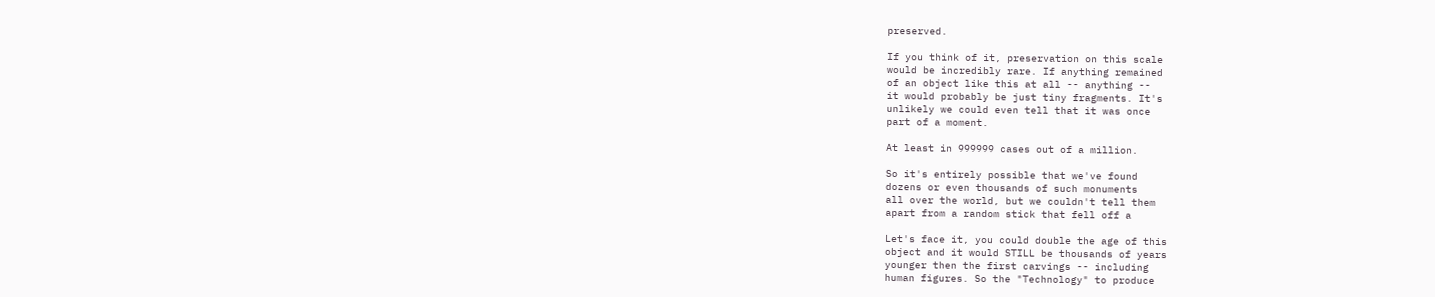preserved.

If you think of it, preservation on this scale
would be incredibly rare. If anything remained
of an object like this at all -- anything --
it would probably be just tiny fragments. It's
unlikely we could even tell that it was once
part of a moment.

At least in 999999 cases out of a million.

So it's entirely possible that we've found
dozens or even thousands of such monuments
all over the world, but we couldn't tell them
apart from a random stick that fell off a

Let's face it, you could double the age of this
object and it would STILL be thousands of years
younger then the first carvings -- including
human figures. So the "Technology" to produce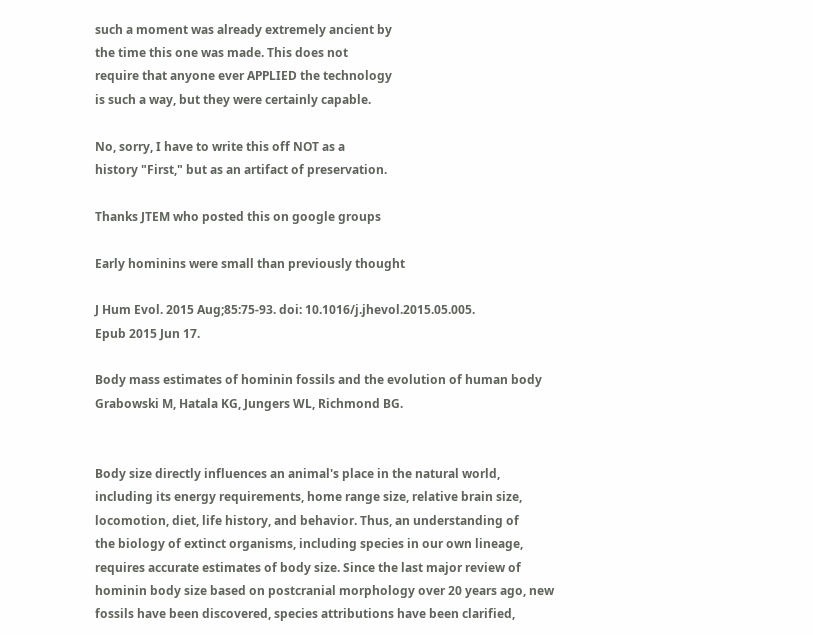such a moment was already extremely ancient by
the time this one was made. This does not
require that anyone ever APPLIED the technology
is such a way, but they were certainly capable.

No, sorry, I have to write this off NOT as a
history "First," but as an artifact of preservation.

Thanks JTEM who posted this on google groups

Early hominins were small than previously thought

J Hum Evol. 2015 Aug;85:75-93. doi: 10.1016/j.jhevol.2015.05.005.
Epub 2015 Jun 17.

Body mass estimates of hominin fossils and the evolution of human body
Grabowski M, Hatala KG, Jungers WL, Richmond BG.


Body size directly influences an animal's place in the natural world,
including its energy requirements, home range size, relative brain size,
locomotion, diet, life history, and behavior. Thus, an understanding of
the biology of extinct organisms, including species in our own lineage,
requires accurate estimates of body size. Since the last major review of
hominin body size based on postcranial morphology over 20 years ago, new
fossils have been discovered, species attributions have been clarified,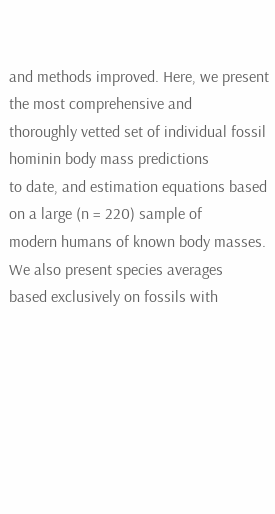and methods improved. Here, we present the most comprehensive and
thoroughly vetted set of individual fossil hominin body mass predictions
to date, and estimation equations based on a large (n = 220) sample of
modern humans of known body masses. We also present species averages
based exclusively on fossils with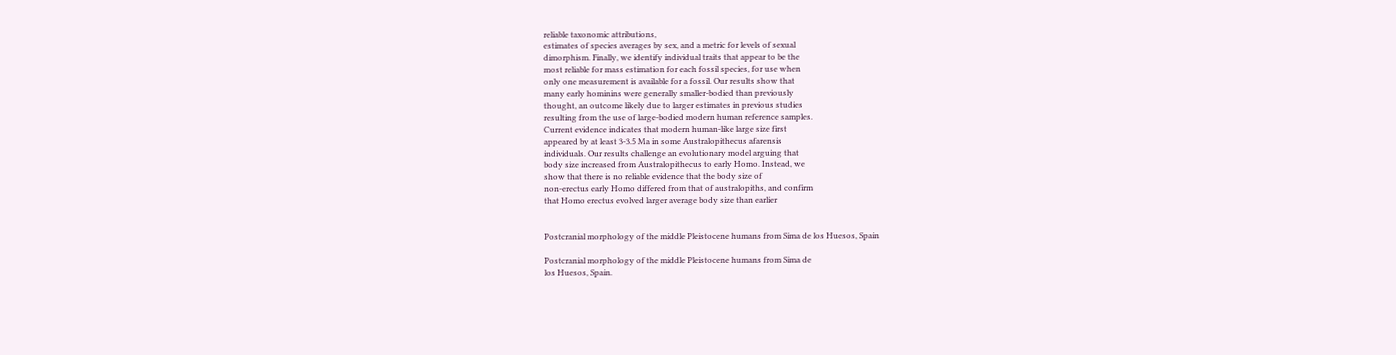reliable taxonomic attributions,
estimates of species averages by sex, and a metric for levels of sexual
dimorphism. Finally, we identify individual traits that appear to be the
most reliable for mass estimation for each fossil species, for use when
only one measurement is available for a fossil. Our results show that
many early hominins were generally smaller-bodied than previously
thought, an outcome likely due to larger estimates in previous studies
resulting from the use of large-bodied modern human reference samples.
Current evidence indicates that modern human-like large size first
appeared by at least 3-3.5 Ma in some Australopithecus afarensis
individuals. Our results challenge an evolutionary model arguing that
body size increased from Australopithecus to early Homo. Instead, we
show that there is no reliable evidence that the body size of
non-erectus early Homo differed from that of australopiths, and confirm
that Homo erectus evolved larger average body size than earlier


Postcranial morphology of the middle Pleistocene humans from Sima de los Huesos, Spain

Postcranial morphology of the middle Pleistocene humans from Sima de
los Huesos, Spain.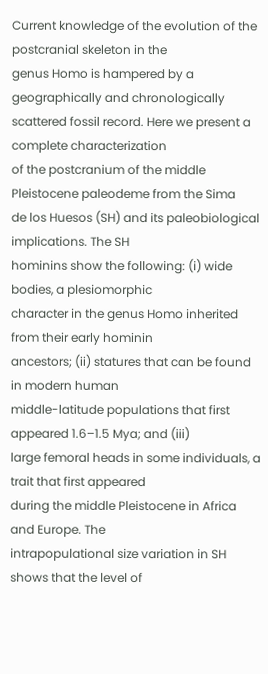Current knowledge of the evolution of the postcranial skeleton in the
genus Homo is hampered by a geographically and chronologically
scattered fossil record. Here we present a complete characterization
of the postcranium of the middle Pleistocene paleodeme from the Sima
de los Huesos (SH) and its paleobiological implications. The SH
hominins show the following: (i) wide bodies, a plesiomorphic
character in the genus Homo inherited from their early hominin
ancestors; (ii) statures that can be found in modern human
middle-latitude populations that first appeared 1.6–1.5 Mya; and (iii)
large femoral heads in some individuals, a trait that first appeared
during the middle Pleistocene in Africa and Europe. The
intrapopulational size variation in SH shows that the level of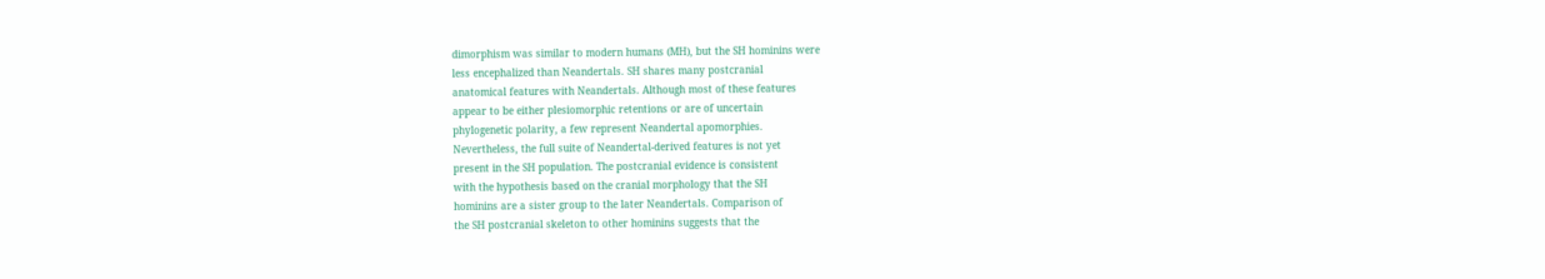dimorphism was similar to modern humans (MH), but the SH hominins were
less encephalized than Neandertals. SH shares many postcranial
anatomical features with Neandertals. Although most of these features
appear to be either plesiomorphic retentions or are of uncertain
phylogenetic polarity, a few represent Neandertal apomorphies.
Nevertheless, the full suite of Neandertal-derived features is not yet
present in the SH population. The postcranial evidence is consistent
with the hypothesis based on the cranial morphology that the SH
hominins are a sister group to the later Neandertals. Comparison of
the SH postcranial skeleton to other hominins suggests that the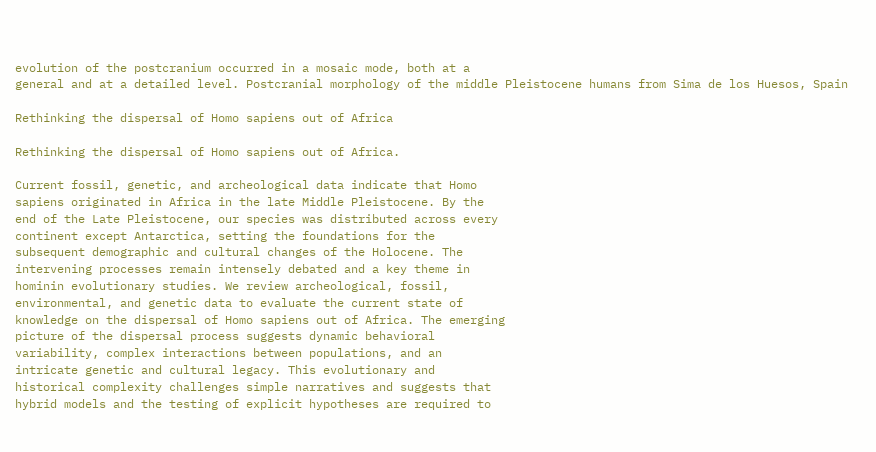evolution of the postcranium occurred in a mosaic mode, both at a
general and at a detailed level. Postcranial morphology of the middle Pleistocene humans from Sima de los Huesos, Spain

Rethinking the dispersal of Homo sapiens out of Africa

Rethinking the dispersal of Homo sapiens out of Africa.

Current fossil, genetic, and archeological data indicate that Homo
sapiens originated in Africa in the late Middle Pleistocene. By the
end of the Late Pleistocene, our species was distributed across every
continent except Antarctica, setting the foundations for the
subsequent demographic and cultural changes of the Holocene. The
intervening processes remain intensely debated and a key theme in
hominin evolutionary studies. We review archeological, fossil,
environmental, and genetic data to evaluate the current state of
knowledge on the dispersal of Homo sapiens out of Africa. The emerging
picture of the dispersal process suggests dynamic behavioral
variability, complex interactions between populations, and an
intricate genetic and cultural legacy. This evolutionary and
historical complexity challenges simple narratives and suggests that
hybrid models and the testing of explicit hypotheses are required to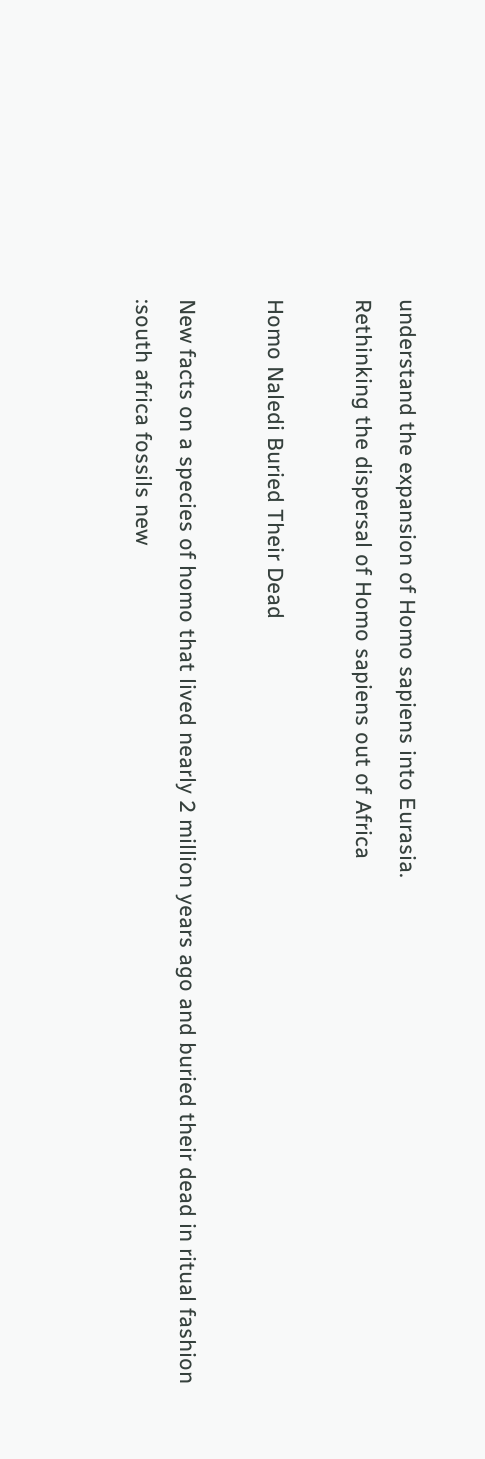understand the expansion of Homo sapiens into Eurasia.
Rethinking the dispersal of Homo sapiens out of Africa

Homo Naledi Buried Their Dead

New facts on a species of homo that lived nearly 2 million years ago and buried their dead in ritual fashion
:south africa fossils new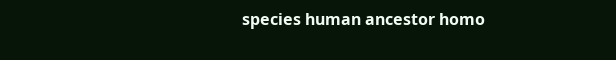species human ancestor homo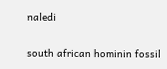naledi

south african hominin fossil